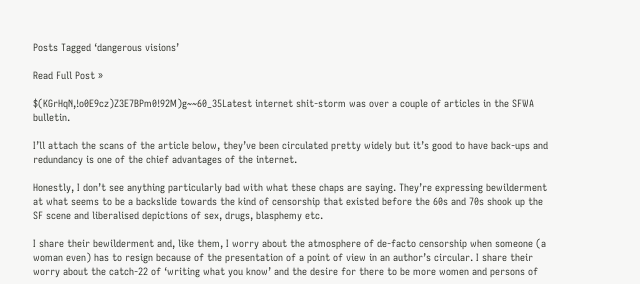Posts Tagged ‘dangerous visions’

Read Full Post »

$(KGrHqN,!o0E9cz)Z3E7BPm0!92M)g~~60_35Latest internet shit-storm was over a couple of articles in the SFWA bulletin.

I’ll attach the scans of the article below, they’ve been circulated pretty widely but it’s good to have back-ups and redundancy is one of the chief advantages of the internet.

Honestly, I don’t see anything particularly bad with what these chaps are saying. They’re expressing bewilderment at what seems to be a backslide towards the kind of censorship that existed before the 60s and 70s shook up the SF scene and liberalised depictions of sex, drugs, blasphemy etc.

I share their bewilderment and, like them, I worry about the atmosphere of de-facto censorship when someone (a woman even) has to resign because of the presentation of a point of view in an author’s circular. I share their worry about the catch-22 of ‘writing what you know’ and the desire for there to be more women and persons of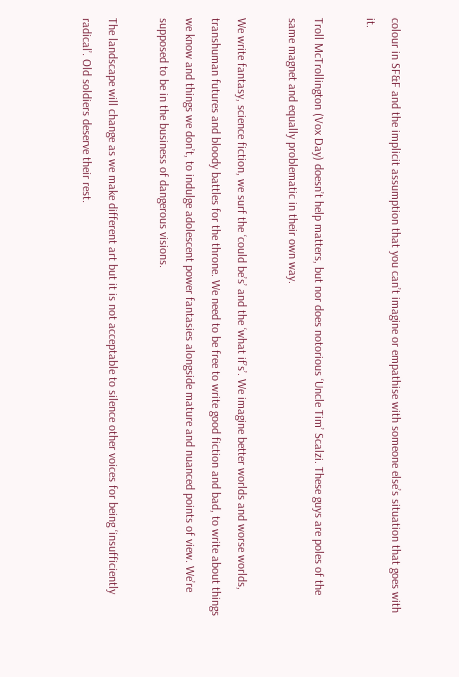colour in SF&F and the implicit assumption that you can’t imagine or empathise with someone else’s situation that goes with it.

Troll McTrollington (Vox Day) doesn’t help matters, but nor does notorious ‘Uncle Tim’ Scalzi. These guys are poles of the same magnet and equally problematic in their own way.

We write fantasy, science fiction, we surf the ‘could be’s’ and the ‘what if’s’. We imagine better worlds and worse worlds, transhuman futures and bloody battles for the throne. We need to be free to write good fiction and bad, to write about things we know and things we don’t, to indulge adolescent power fantasies alongside mature and nuanced points of view. We’re supposed to be in the business of dangerous visions.

The landscape will change as we make different art but it is not acceptable to silence other voices for being ‘insufficiently radical’. Old soldiers deserve their rest.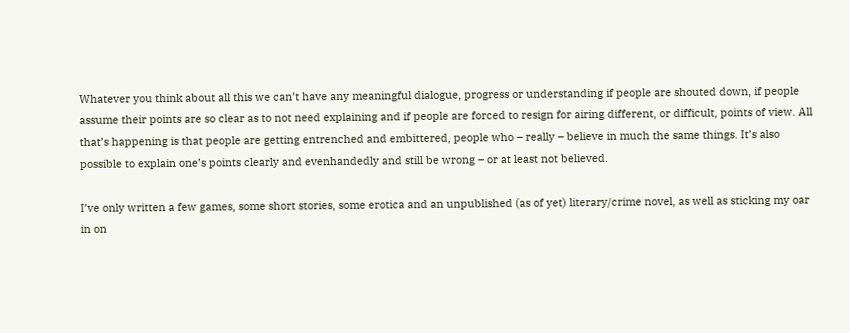Whatever you think about all this we can’t have any meaningful dialogue, progress or understanding if people are shouted down, if people assume their points are so clear as to not need explaining and if people are forced to resign for airing different, or difficult, points of view. All that’s happening is that people are getting entrenched and embittered, people who – really – believe in much the same things. It’s also possible to explain one’s points clearly and evenhandedly and still be wrong – or at least not believed.

I’ve only written a few games, some short stories, some erotica and an unpublished (as of yet) literary/crime novel, as well as sticking my oar in on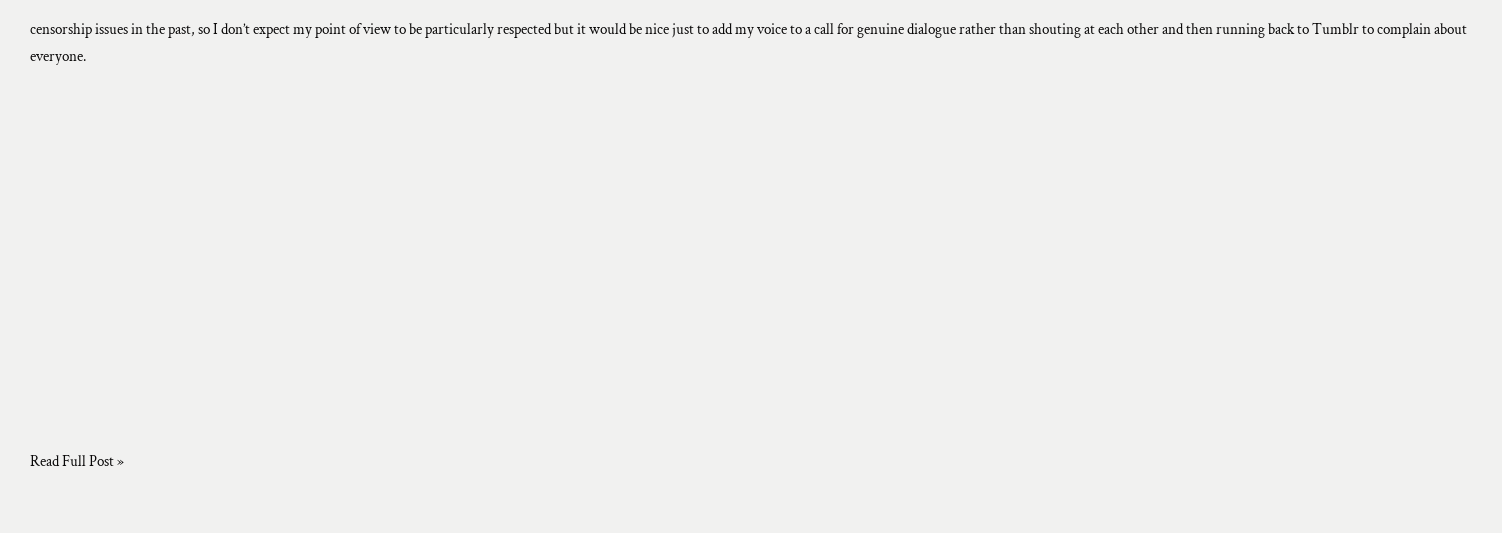censorship issues in the past, so I don’t expect my point of view to be particularly respected but it would be nice just to add my voice to a call for genuine dialogue rather than shouting at each other and then running back to Tumblr to complain about everyone.














Read Full Post »